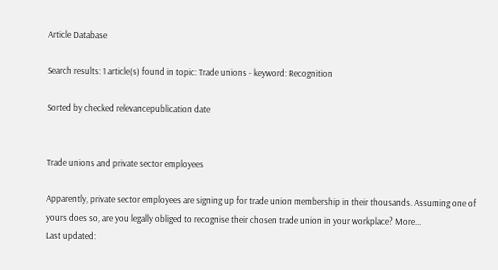Article Database

Search results: 1 article(s) found in topic: Trade unions - keyword: Recognition

Sorted by checked relevancepublication date


Trade unions and private sector employees

Apparently, private sector employees are signing up for trade union membership in their thousands. Assuming one of yours does so, are you legally obliged to recognise their chosen trade union in your workplace? More...
Last updated: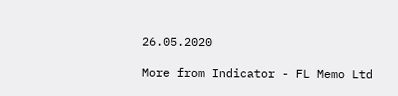26.05.2020

More from Indicator - FL Memo Ltd